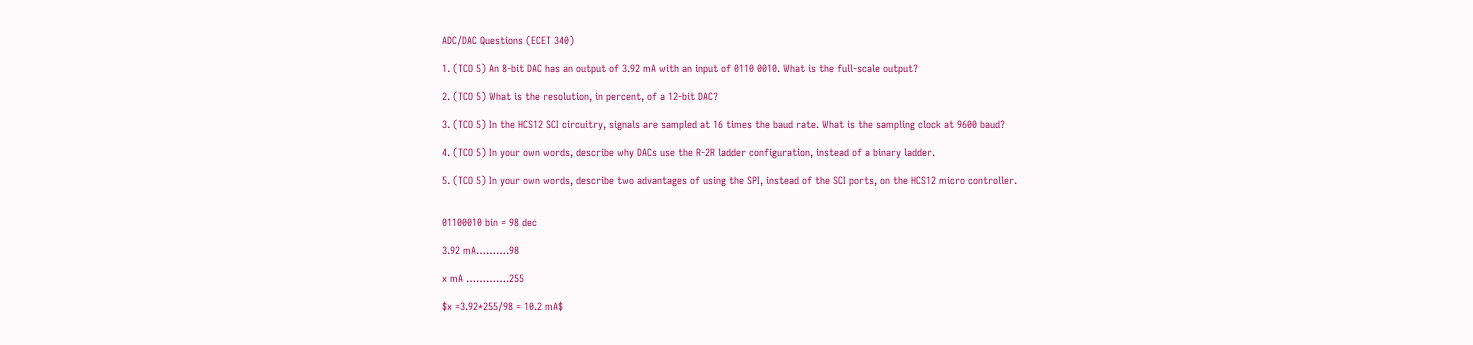ADC/DAC Questions (ECET 340)

1. (TCO 5) An 8-bit DAC has an output of 3.92 mA with an input of 0110 0010. What is the full-scale output?

2. (TCO 5) What is the resolution, in percent, of a 12-bit DAC?

3. (TCO 5) In the HCS12 SCI circuitry, signals are sampled at 16 times the baud rate. What is the sampling clock at 9600 baud?

4. (TCO 5) In your own words, describe why DACs use the R-2R ladder configuration, instead of a binary ladder.

5. (TCO 5) In your own words, describe two advantages of using the SPI, instead of the SCI ports, on the HCS12 micro controller.


01100010 bin = 98 dec

3.92 mA……….98

x mA ………….255

$x =3.92*255/98 = 10.2 mA$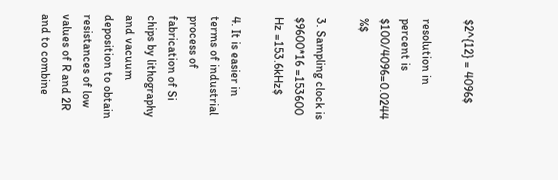$2^{12} = 4096$

resolution in percent is $100/4096=0.0244 %$

3. Sampling clock is $9600*16 =153600 Hz =153.6kHz$

4. It is easier in terms of industrial process of fabrication of Si chips by lithography and vacuum deposition to obtain resistances of low values of R and 2R and to combine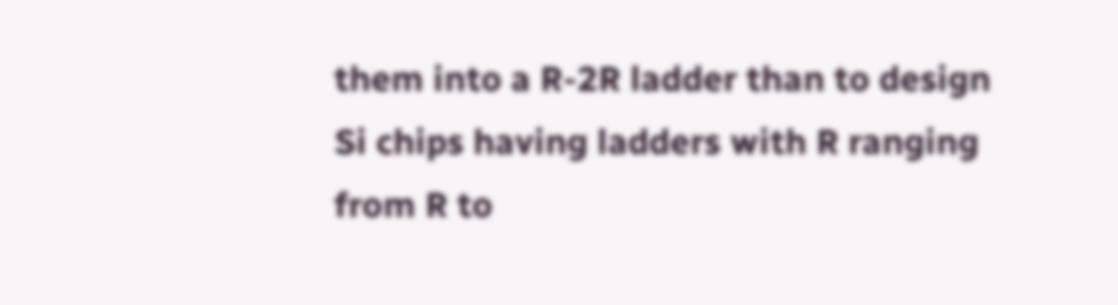them into a R-2R ladder than to design Si chips having ladders with R ranging from R to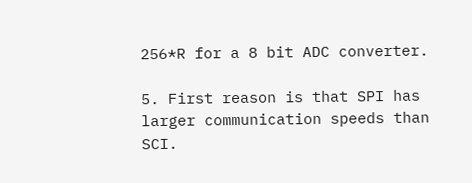256*R for a 8 bit ADC converter.

5. First reason is that SPI has larger communication speeds than SCI.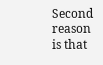Second reason is that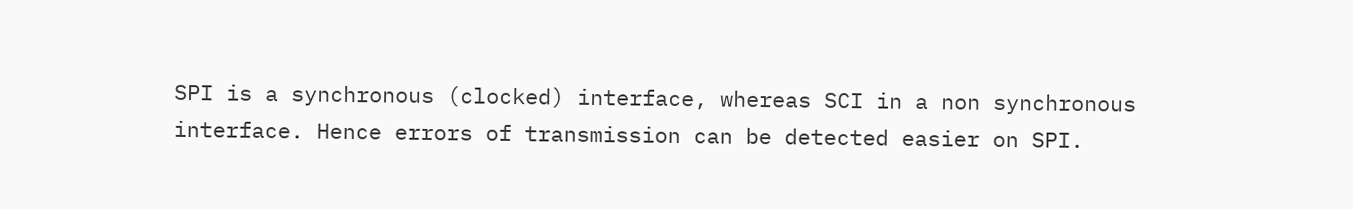SPI is a synchronous (clocked) interface, whereas SCI in a non synchronous interface. Hence errors of transmission can be detected easier on SPI.